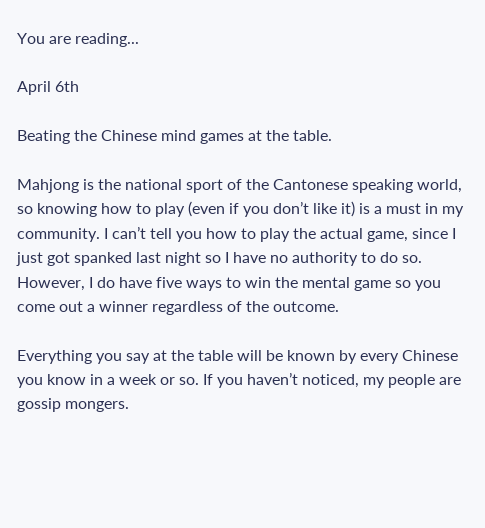You are reading...

April 6th

Beating the Chinese mind games at the table.

Mahjong is the national sport of the Cantonese speaking world, so knowing how to play (even if you don’t like it) is a must in my community. I can’t tell you how to play the actual game, since I just got spanked last night so I have no authority to do so. However, I do have five ways to win the mental game so you come out a winner regardless of the outcome.

Everything you say at the table will be known by every Chinese you know in a week or so. If you haven’t noticed, my people are gossip mongers.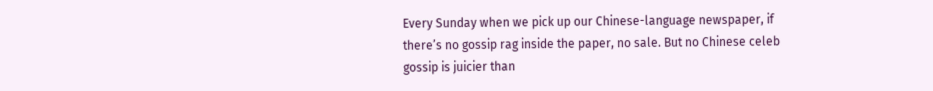Every Sunday when we pick up our Chinese-language newspaper, if there’s no gossip rag inside the paper, no sale. But no Chinese celeb gossip is juicier than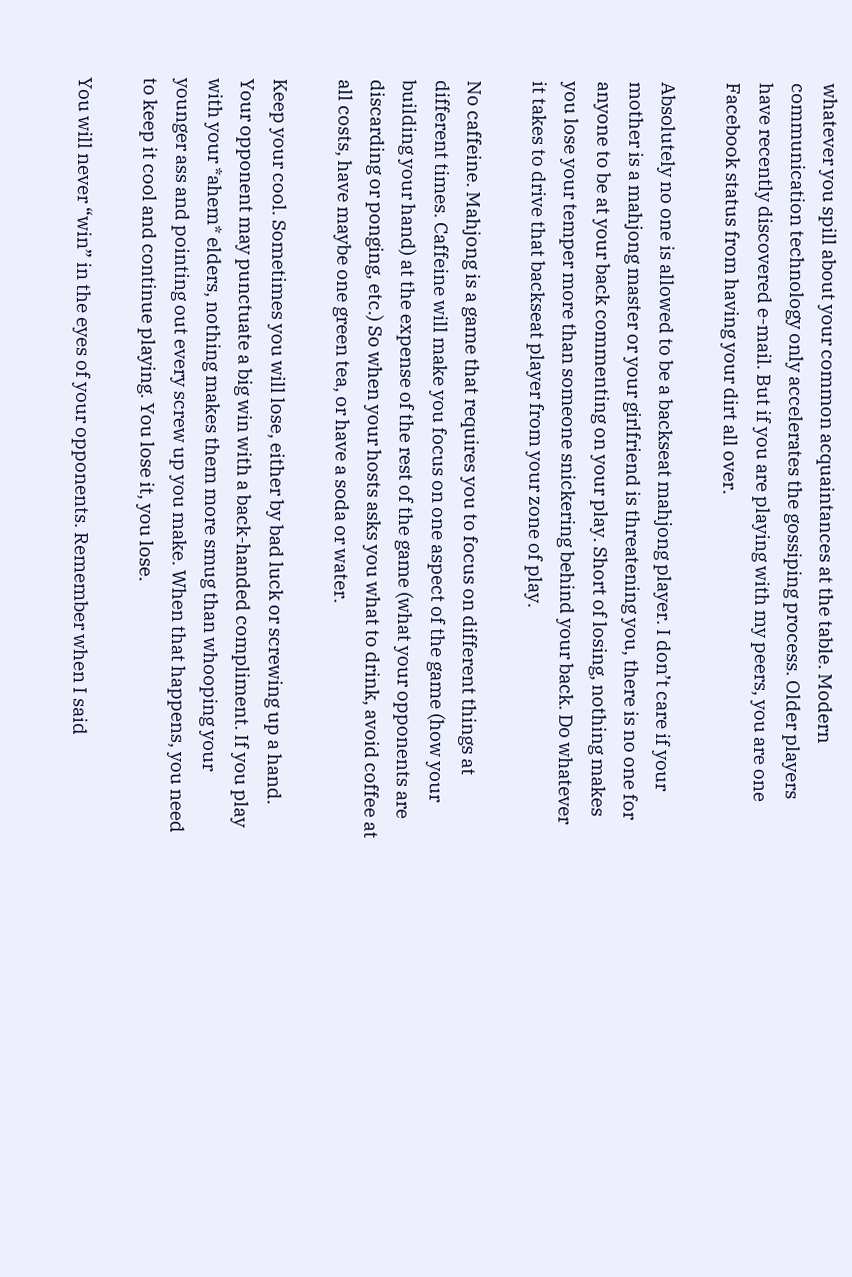whatever you spill about your common acquaintances at the table. Modern communication technology only accelerates the gossiping process. Older players have recently discovered e-mail. But if you are playing with my peers, you are one Facebook status from having your dirt all over.

Absolutely no one is allowed to be a backseat mahjong player. I don’t care if your mother is a mahjong master or your girlfriend is threatening you, there is no one for anyone to be at your back commenting on your play. Short of losing, nothing makes you lose your temper more than someone snickering behind your back. Do whatever it takes to drive that backseat player from your zone of play.

No caffeine. Mahjong is a game that requires you to focus on different things at different times. Caffeine will make you focus on one aspect of the game (how your building your hand) at the expense of the rest of the game (what your opponents are discarding or ponging, etc.) So when your hosts asks you what to drink, avoid coffee at all costs, have maybe one green tea, or have a soda or water.

Keep your cool. Sometimes you will lose, either by bad luck or screwing up a hand. Your opponent may punctuate a big win with a back-handed compliment. If you play with your *ahem* elders, nothing makes them more smug than whooping your younger ass and pointing out every screw up you make. When that happens, you need to keep it cool and continue playing. You lose it, you lose.

You will never “win” in the eyes of your opponents. Remember when I said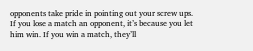opponents take pride in pointing out your screw ups. If you lose a match an opponent, it’s because you let him win. If you win a match, they’ll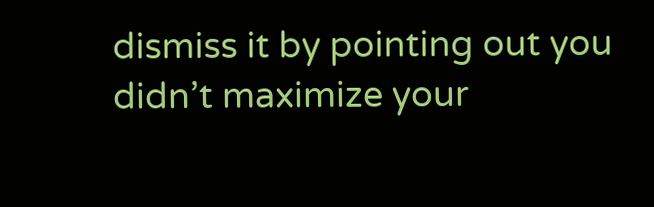dismiss it by pointing out you didn’t maximize your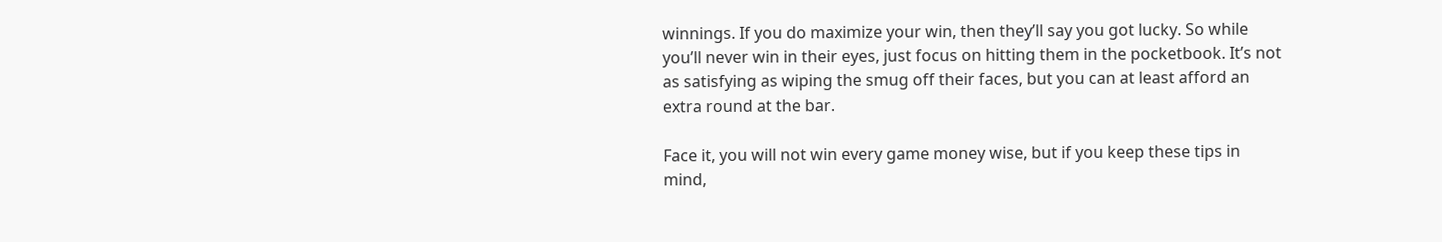winnings. If you do maximize your win, then they’ll say you got lucky. So while you’ll never win in their eyes, just focus on hitting them in the pocketbook. It’s not as satisfying as wiping the smug off their faces, but you can at least afford an extra round at the bar.

Face it, you will not win every game money wise, but if you keep these tips in mind,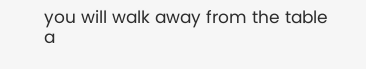you will walk away from the table a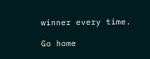winner every time.

Go home